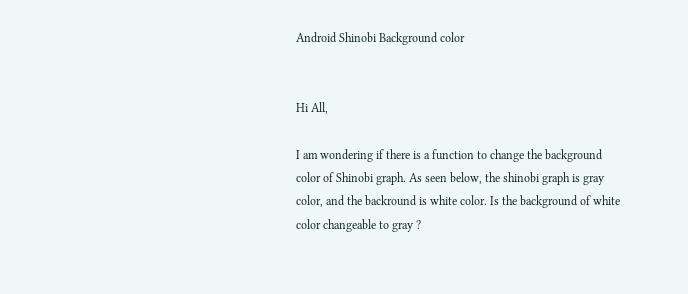Android Shinobi Background color


Hi All,

I am wondering if there is a function to change the background color of Shinobi graph. As seen below, the shinobi graph is gray color, and the backround is white color. Is the background of white color changeable to gray ?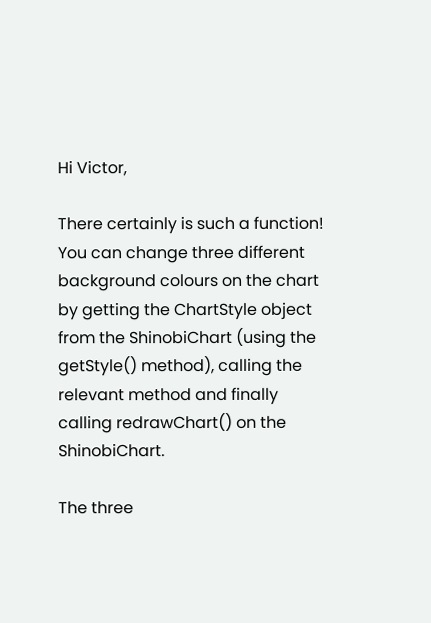Hi Victor,

There certainly is such a function! You can change three different background colours on the chart by getting the ChartStyle object from the ShinobiChart (using the getStyle() method), calling the relevant method and finally calling redrawChart() on the ShinobiChart.

The three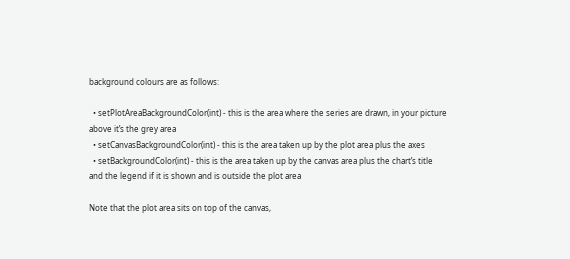background colours are as follows:

  • setPlotAreaBackgroundColor(int) - this is the area where the series are drawn, in your picture above it’s the grey area
  • setCanvasBackgroundColor(int) - this is the area taken up by the plot area plus the axes
  • setBackgroundColor(int) - this is the area taken up by the canvas area plus the chart’s title and the legend if it is shown and is outside the plot area

Note that the plot area sits on top of the canvas,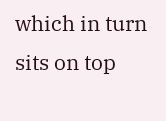which in turn sits on top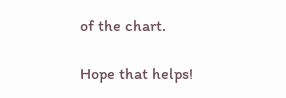of the chart.

Hope that helps!